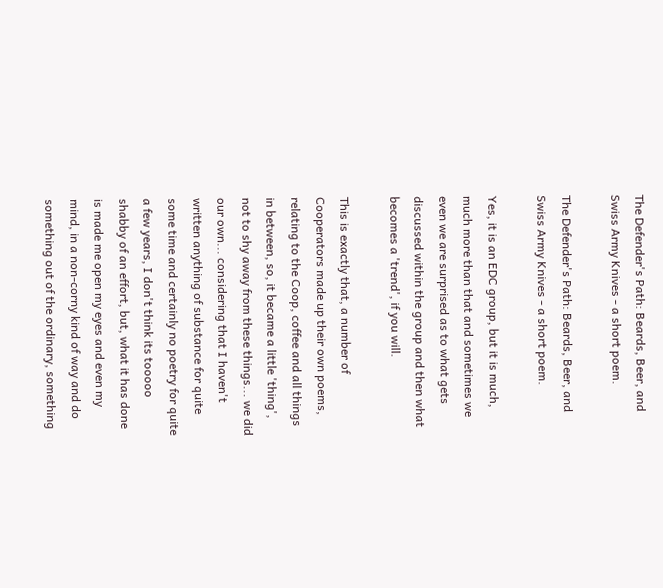The Defender's Path: Beards, Beer, and Swiss Army Knives - a short poem.

The Defender's Path: Beards, Beer, and Swiss Army Knives - a short poem.

Yes, it is an EDC group, but it is much, much more than that and sometimes we even we are surprised as to what gets discussed within the group and then what becomes a 'trend', if you will.

This is exactly that, a number of Cooperators made up their own poems, relating to the Coop, coffee and all things in between, so, it became a little 'thing', not to shy away from these things... we did our own... considering that I haven't written anything of substance for quite some time and certainly no poetry for quite a few years, I don't think its tooooo shabby of an effort, but, what it has done is made me open my eyes and even my mind, in a non-corny kind of way and do something out of the ordinary, something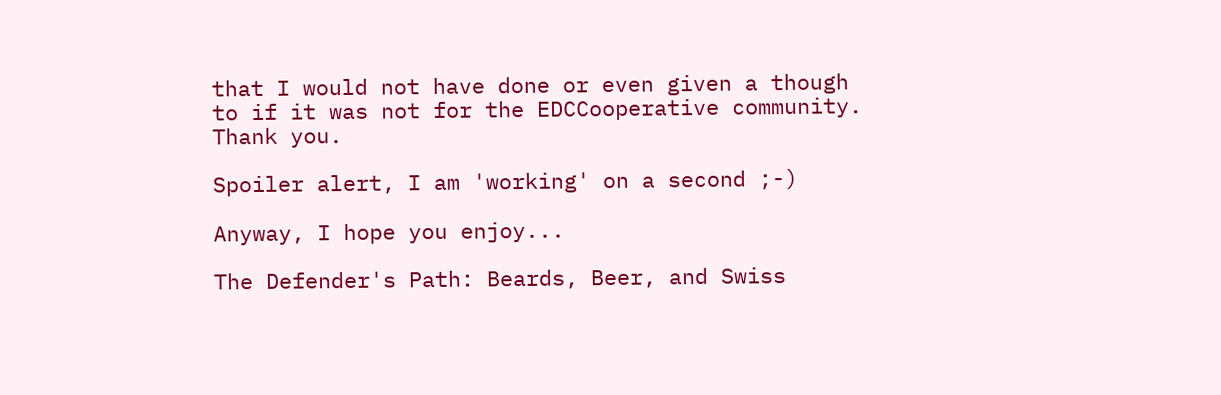that I would not have done or even given a though to if it was not for the EDCCooperative community. Thank you.

Spoiler alert, I am 'working' on a second ;-)

Anyway, I hope you enjoy...

The Defender's Path: Beards, Beer, and Swiss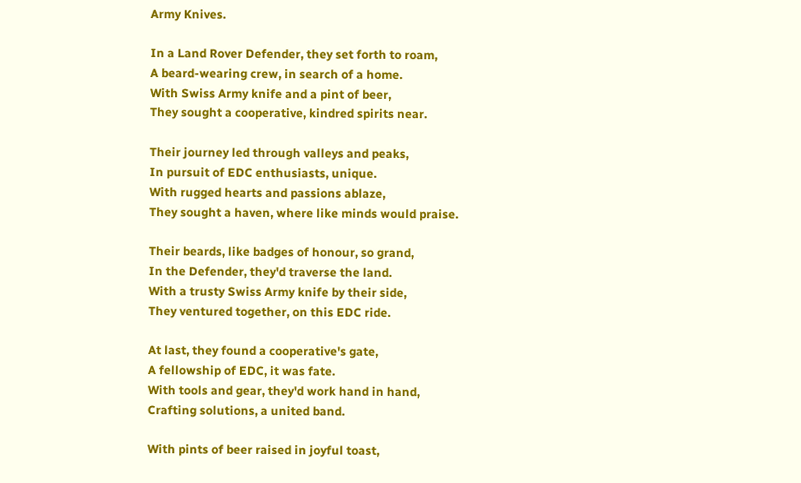Army Knives.

In a Land Rover Defender, they set forth to roam,
A beard-wearing crew, in search of a home.
With Swiss Army knife and a pint of beer,
They sought a cooperative, kindred spirits near.

Their journey led through valleys and peaks,
In pursuit of EDC enthusiasts, unique.
With rugged hearts and passions ablaze,
They sought a haven, where like minds would praise.

Their beards, like badges of honour, so grand,
In the Defender, they'd traverse the land.
With a trusty Swiss Army knife by their side,
They ventured together, on this EDC ride.

At last, they found a cooperative's gate,
A fellowship of EDC, it was fate.
With tools and gear, they'd work hand in hand,
Crafting solutions, a united band.

With pints of beer raised in joyful toast,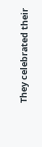They celebrated their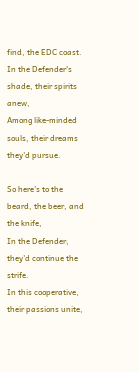find, the EDC coast.
In the Defender's shade, their spirits anew,
Among like-minded souls, their dreams they'd pursue.

So here's to the beard, the beer, and the knife,
In the Defender, they'd continue the strife.
In this cooperative, their passions unite,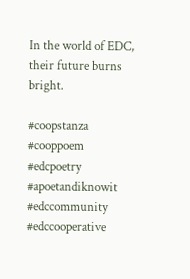In the world of EDC, their future burns bright.

#coopstanza #cooppoem #edcpoetry #apoetandiknowit #edccommunity #edccooperative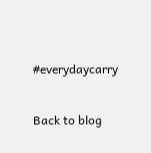#everydaycarry

Back to blog